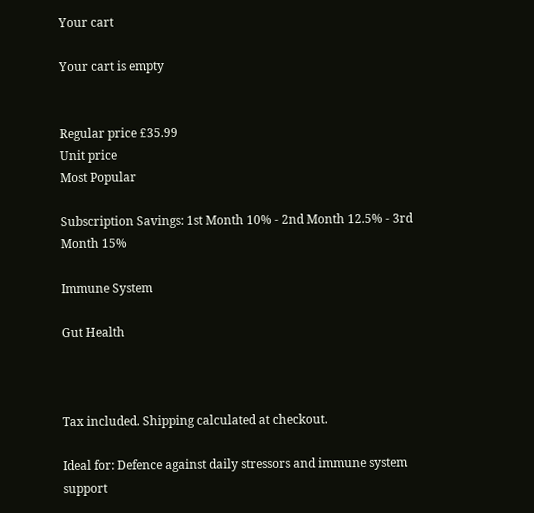Your cart

Your cart is empty


Regular price £35.99
Unit price
Most Popular

Subscription Savings: 1st Month 10% - 2nd Month 12.5% - 3rd Month 15%

Immune System

Gut Health



Tax included. Shipping calculated at checkout.

Ideal for: Defence against daily stressors and immune system support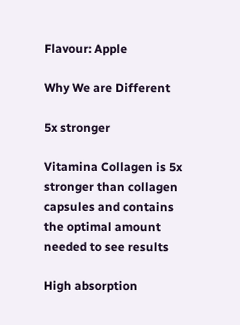Flavour: Apple

Why We are Different

5x stronger

Vitamina Collagen is 5x stronger than collagen capsules and contains the optimal amount needed to see results

High absorption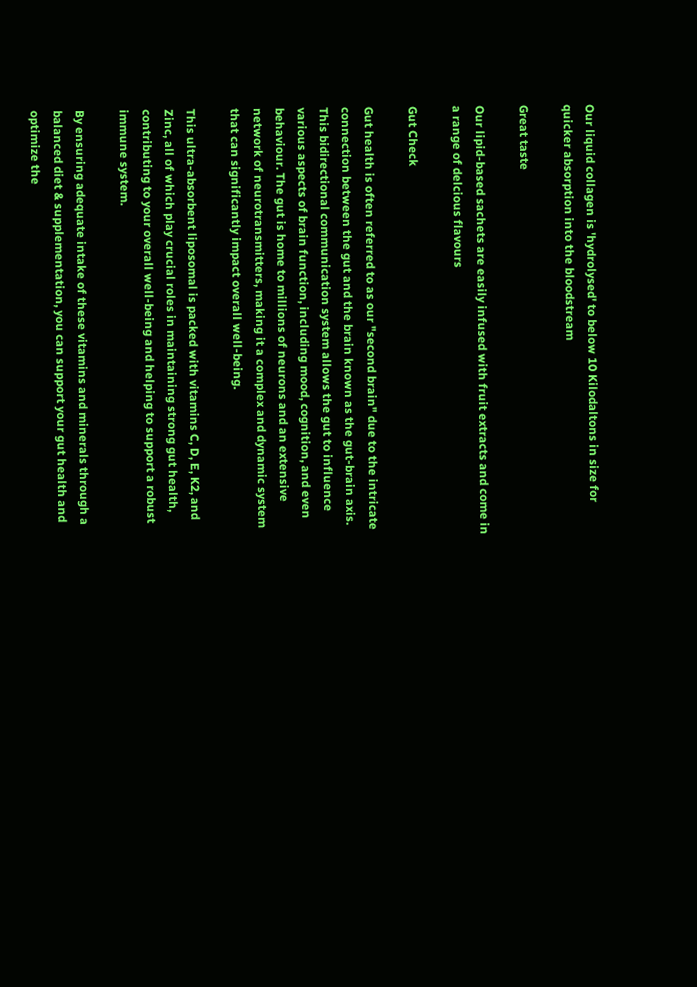Our liquid collagen is 'hydrolysed' to below 10 Kilodaltons in size for quicker absorption into the bloodstream

Great taste

Our lipid-based sachets are easily infused with fruit extracts and come in a range of delcious flavours

Gut Check

Gut health is often referred to as our "second brain" due to the intricate connection between the gut and the brain known as the gut-brain axis. This bidirectional communication system allows the gut to influence various aspects of brain function, including mood, cognition, and even behaviour. The gut is home to millions of neurons and an extensive network of neurotransmitters, making it a complex and dynamic system that can significantly impact overall well-being.

This ultra-absorbent liposomal is packed with vitamins C, D, E, K2, and Zinc, all of which play crucial roles in maintaining strong gut health, contributing to your overall well-being and helping to support a robust immune system.

By ensuring adequate intake of these vitamins and minerals through a balanced diet & supplementation, you can support your gut health and optimize the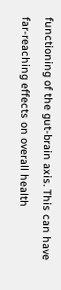functioning of the gut-brain axis. This can have far-reaching effects on overall health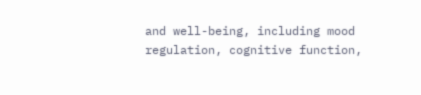and well-being, including mood regulation, cognitive function,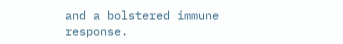and a bolstered immune response.